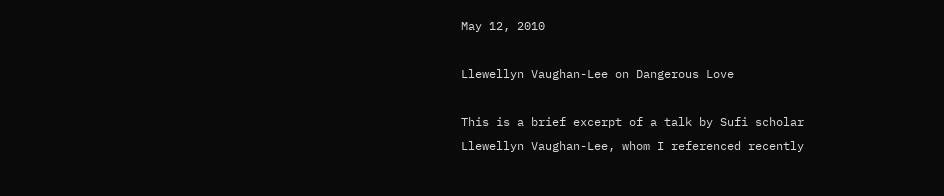May 12, 2010

Llewellyn Vaughan-Lee on Dangerous Love

This is a brief excerpt of a talk by Sufi scholar Llewellyn Vaughan-Lee, whom I referenced recently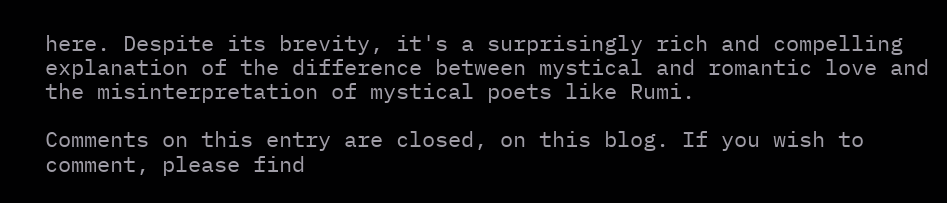here. Despite its brevity, it's a surprisingly rich and compelling explanation of the difference between mystical and romantic love and the misinterpretation of mystical poets like Rumi.

Comments on this entry are closed, on this blog. If you wish to comment, please find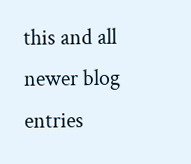this and all newer blog entries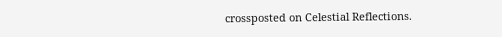crossposted on Celestial Reflections.